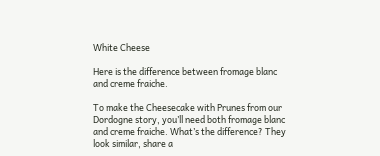White Cheese

Here is the difference between fromage blanc and creme fraiche.

To make the Cheesecake with Prunes from our Dordogne story, you’ll need both fromage blanc and creme fraiche. What’s the difference? They look similar, share a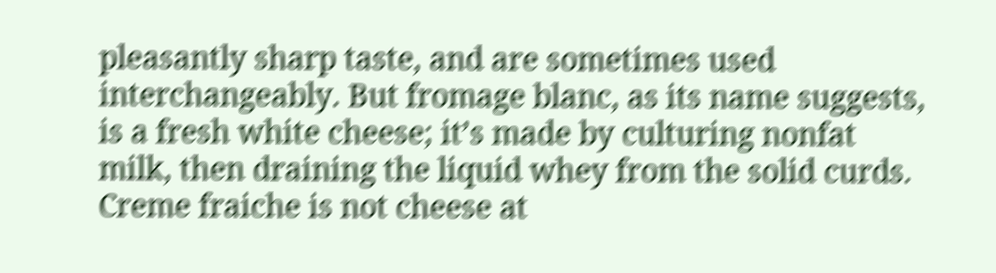pleasantly sharp taste, and are sometimes used interchangeably. But fromage blanc, as its name suggests, is a fresh white cheese; it’s made by culturing nonfat milk, then draining the liquid whey from the solid curds. Creme fraiche is not cheese at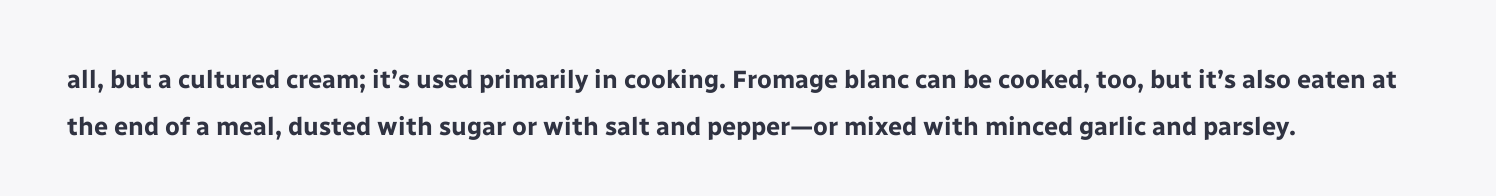all, but a cultured cream; it’s used primarily in cooking. Fromage blanc can be cooked, too, but it’s also eaten at the end of a meal, dusted with sugar or with salt and pepper—or mixed with minced garlic and parsley.